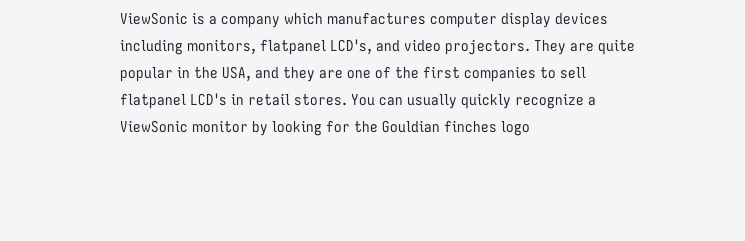ViewSonic is a company which manufactures computer display devices including monitors, flatpanel LCD's, and video projectors. They are quite popular in the USA, and they are one of the first companies to sell flatpanel LCD's in retail stores. You can usually quickly recognize a ViewSonic monitor by looking for the Gouldian finches logo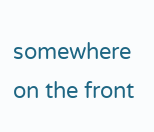somewhere on the front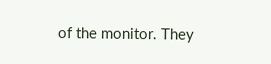of the monitor. They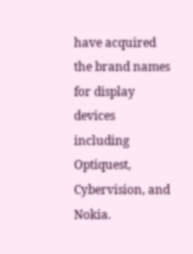have acquired the brand names for display devices including Optiquest, Cybervision, and Nokia.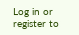Log in or register to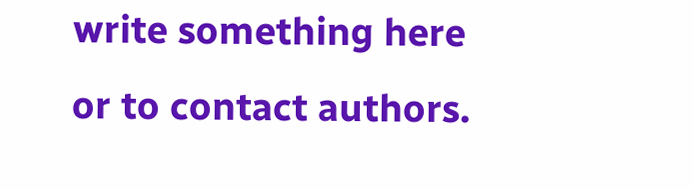write something here or to contact authors.